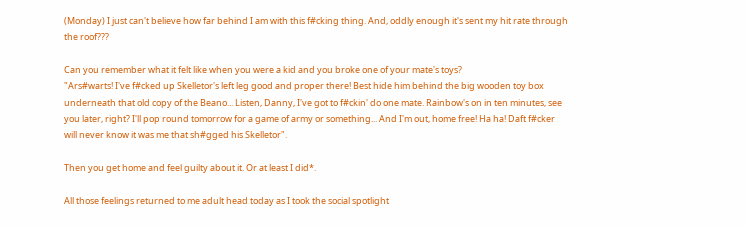(Monday) I just can't believe how far behind I am with this f#cking thing. And, oddly enough it's sent my hit rate through the roof???

Can you remember what it felt like when you were a kid and you broke one of your mate's toys?
"Ars#warts! I've f#cked up Skelletor's left leg good and proper there! Best hide him behind the big wooden toy box underneath that old copy of the Beano... Listen, Danny, I've got to f#ckin' do one mate. Rainbow's on in ten minutes, see you later, right? I'll pop round tomorrow for a game of army or something... And I'm out, home free! Ha ha! Daft f#cker will never know it was me that sh#gged his Skelletor".

Then you get home and feel guilty about it. Or at least I did*.

All those feelings returned to me adult head today as I took the social spotlight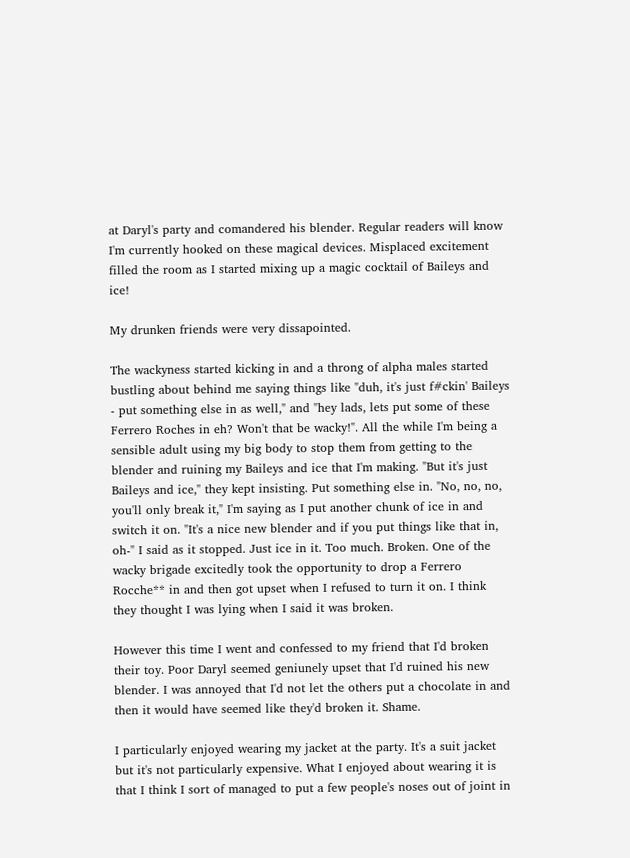at Daryl's party and comandered his blender. Regular readers will know I'm currently hooked on these magical devices. Misplaced excitement filled the room as I started mixing up a magic cocktail of Baileys and ice!

My drunken friends were very dissapointed.

The wackyness started kicking in and a throng of alpha males started bustling about behind me saying things like "duh, it's just f#ckin' Baileys - put something else in as well," and "hey lads, lets put some of these Ferrero Roches in eh? Won't that be wacky!". All the while I'm being a sensible adult using my big body to stop them from getting to the blender and ruining my Baileys and ice that I'm making. "But it's just Baileys and ice," they kept insisting. Put something else in. "No, no, no, you'll only break it," I'm saying as I put another chunk of ice in and switch it on. "It's a nice new blender and if you put things like that in, oh-" I said as it stopped. Just ice in it. Too much. Broken. One of the wacky brigade excitedly took the opportunity to drop a Ferrero Rocche** in and then got upset when I refused to turn it on. I think they thought I was lying when I said it was broken.

However this time I went and confessed to my friend that I'd broken their toy. Poor Daryl seemed geniunely upset that I'd ruined his new blender. I was annoyed that I'd not let the others put a chocolate in and then it would have seemed like they'd broken it. Shame.

I particularly enjoyed wearing my jacket at the party. It's a suit jacket but it's not particularly expensive. What I enjoyed about wearing it is that I think I sort of managed to put a few people's noses out of joint in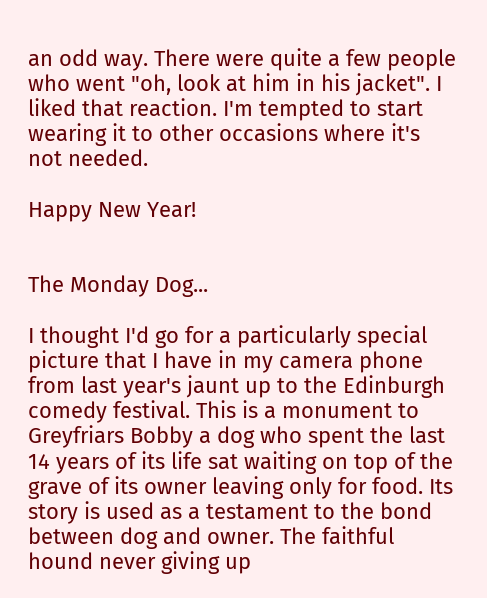an odd way. There were quite a few people who went "oh, look at him in his jacket". I liked that reaction. I'm tempted to start wearing it to other occasions where it's not needed.

Happy New Year!


The Monday Dog...

I thought I'd go for a particularly special picture that I have in my camera phone from last year's jaunt up to the Edinburgh comedy festival. This is a monument to Greyfriars Bobby a dog who spent the last 14 years of its life sat waiting on top of the grave of its owner leaving only for food. Its story is used as a testament to the bond between dog and owner. The faithful hound never giving up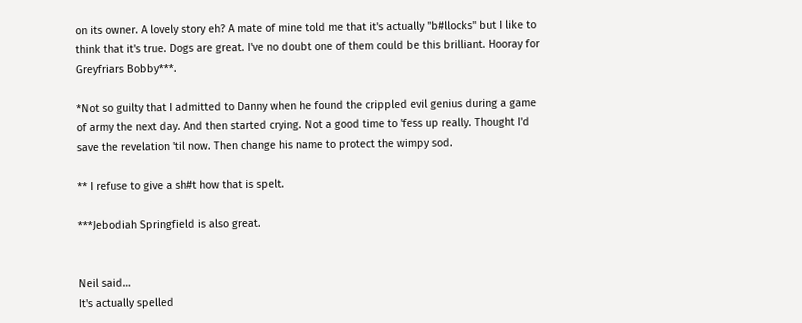on its owner. A lovely story eh? A mate of mine told me that it's actually "b#llocks" but I like to think that it's true. Dogs are great. I've no doubt one of them could be this brilliant. Hooray for Greyfriars Bobby***.

*Not so guilty that I admitted to Danny when he found the crippled evil genius during a game of army the next day. And then started crying. Not a good time to 'fess up really. Thought I'd save the revelation 'til now. Then change his name to protect the wimpy sod.

** I refuse to give a sh#t how that is spelt.

***Jebodiah Springfield is also great.


Neil said…
It's actually spelled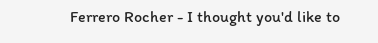Ferrero Rocher - I thought you'd like to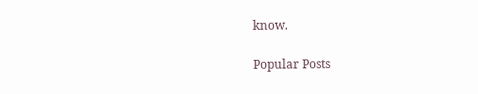know.

Popular Posts